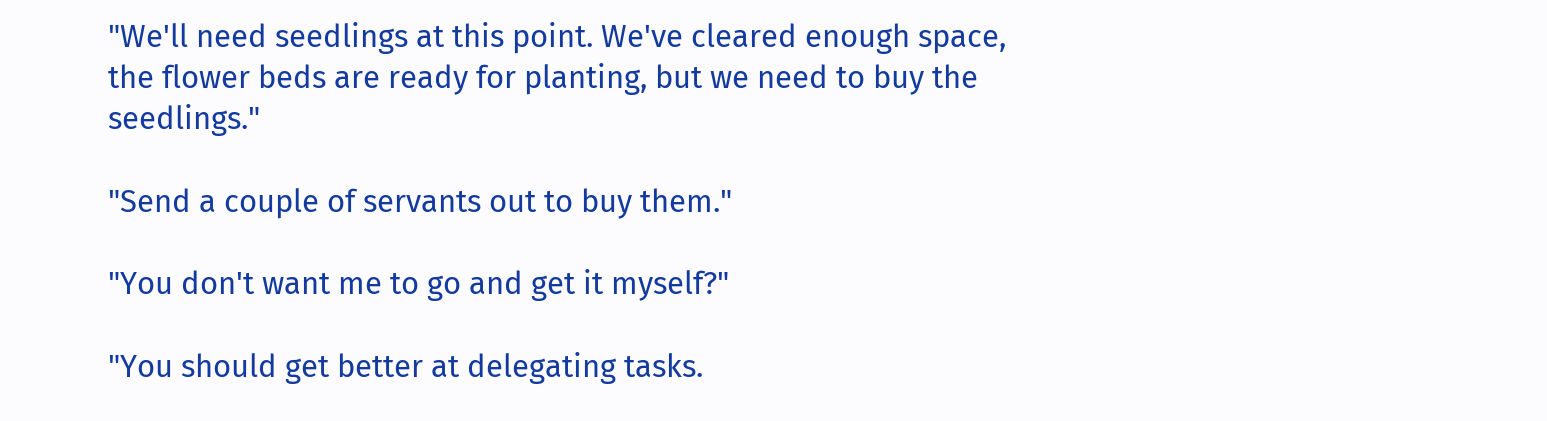"We'll need seedlings at this point. We've cleared enough space, the flower beds are ready for planting, but we need to buy the seedlings."

"Send a couple of servants out to buy them."

"You don't want me to go and get it myself?"

"You should get better at delegating tasks.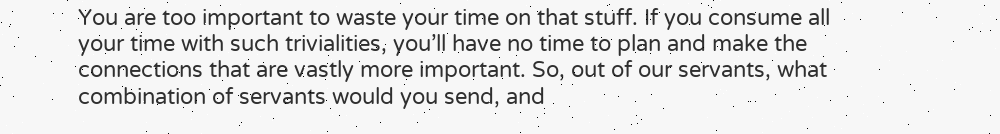You are too important to waste your time on that stuff. If you consume all your time with such trivialities, you’ll have no time to plan and make the connections that are vastly more important. So, out of our servants, what combination of servants would you send, and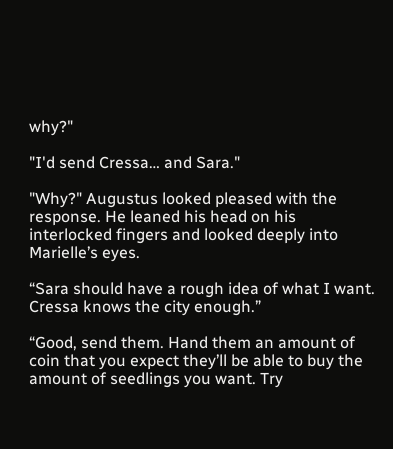why?"

"I'd send Cressa… and Sara."

"Why?" Augustus looked pleased with the response. He leaned his head on his interlocked fingers and looked deeply into Marielle’s eyes.

“Sara should have a rough idea of what I want. Cressa knows the city enough.”

“Good, send them. Hand them an amount of coin that you expect they’ll be able to buy the amount of seedlings you want. Try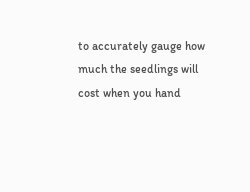to accurately gauge how much the seedlings will cost when you hand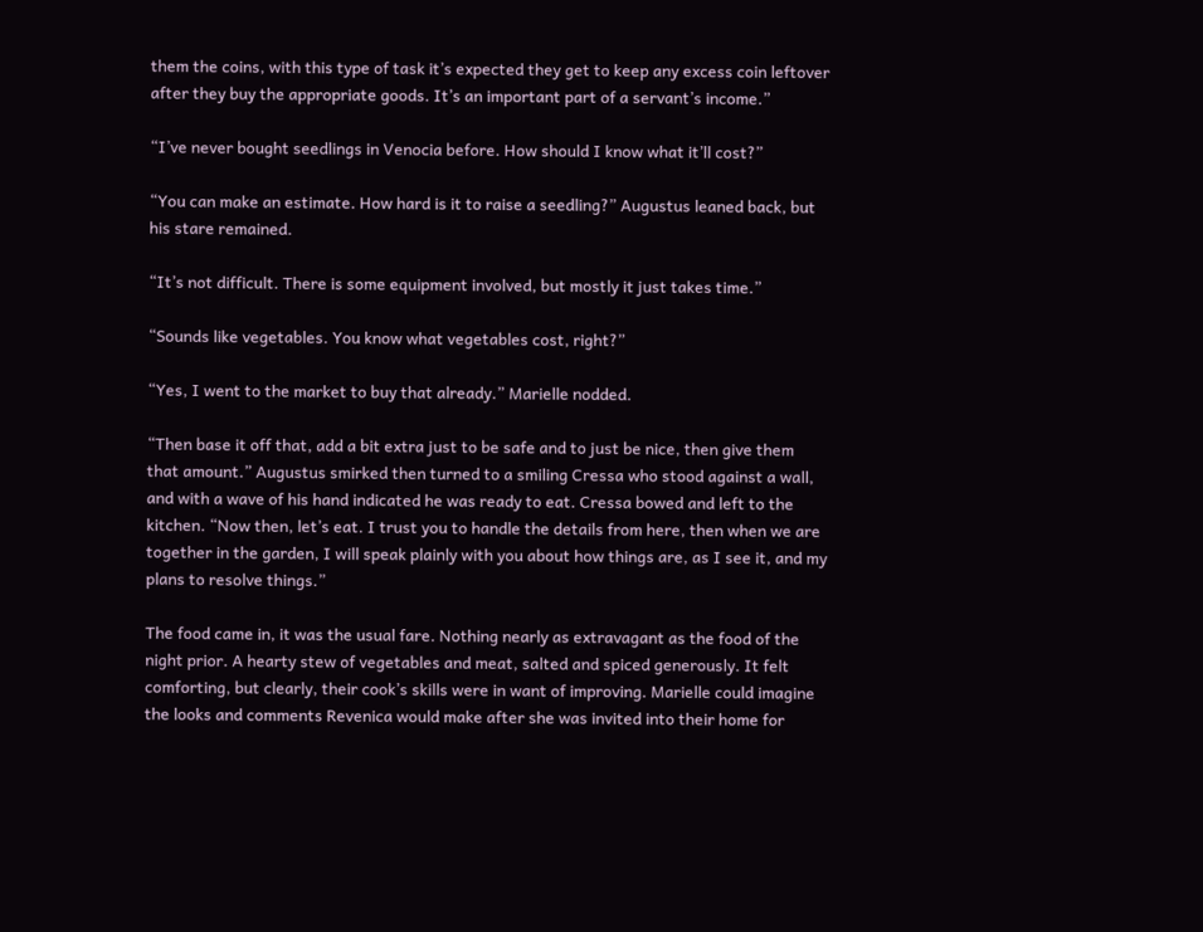them the coins, with this type of task it’s expected they get to keep any excess coin leftover after they buy the appropriate goods. It’s an important part of a servant’s income.”

“I’ve never bought seedlings in Venocia before. How should I know what it’ll cost?”

“You can make an estimate. How hard is it to raise a seedling?” Augustus leaned back, but his stare remained.

“It’s not difficult. There is some equipment involved, but mostly it just takes time.”

“Sounds like vegetables. You know what vegetables cost, right?”

“Yes, I went to the market to buy that already.” Marielle nodded.

“Then base it off that, add a bit extra just to be safe and to just be nice, then give them that amount.” Augustus smirked then turned to a smiling Cressa who stood against a wall, and with a wave of his hand indicated he was ready to eat. Cressa bowed and left to the kitchen. “Now then, let’s eat. I trust you to handle the details from here, then when we are together in the garden, I will speak plainly with you about how things are, as I see it, and my plans to resolve things.”

The food came in, it was the usual fare. Nothing nearly as extravagant as the food of the night prior. A hearty stew of vegetables and meat, salted and spiced generously. It felt comforting, but clearly, their cook’s skills were in want of improving. Marielle could imagine the looks and comments Revenica would make after she was invited into their home for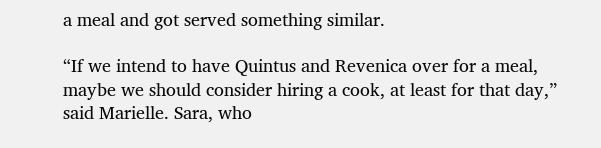a meal and got served something similar.

“If we intend to have Quintus and Revenica over for a meal, maybe we should consider hiring a cook, at least for that day,” said Marielle. Sara, who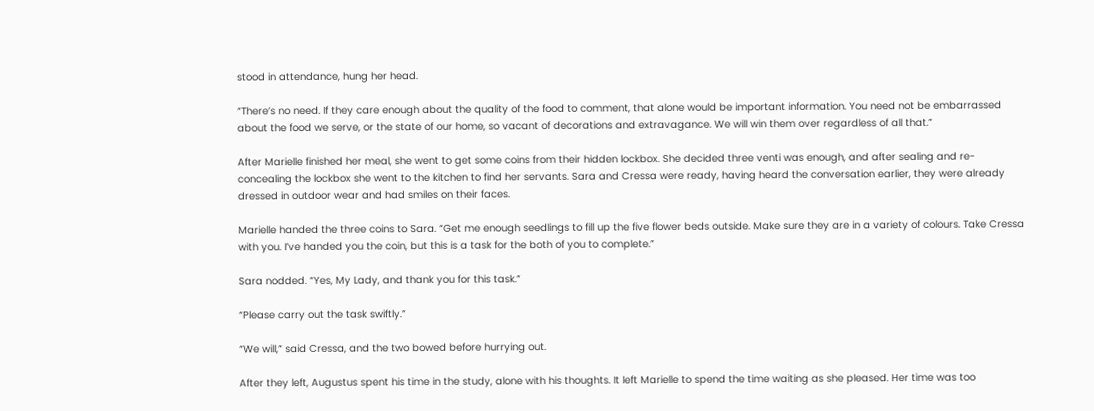stood in attendance, hung her head.

“There’s no need. If they care enough about the quality of the food to comment, that alone would be important information. You need not be embarrassed about the food we serve, or the state of our home, so vacant of decorations and extravagance. We will win them over regardless of all that.”

After Marielle finished her meal, she went to get some coins from their hidden lockbox. She decided three venti was enough, and after sealing and re-concealing the lockbox she went to the kitchen to find her servants. Sara and Cressa were ready, having heard the conversation earlier, they were already dressed in outdoor wear and had smiles on their faces.

Marielle handed the three coins to Sara. “Get me enough seedlings to fill up the five flower beds outside. Make sure they are in a variety of colours. Take Cressa with you. I’ve handed you the coin, but this is a task for the both of you to complete.”

Sara nodded. “Yes, My Lady, and thank you for this task.”

“Please carry out the task swiftly.”

“We will,” said Cressa, and the two bowed before hurrying out.

After they left, Augustus spent his time in the study, alone with his thoughts. It left Marielle to spend the time waiting as she pleased. Her time was too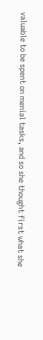valuable to be spent on menial tasks, and so she thought first what she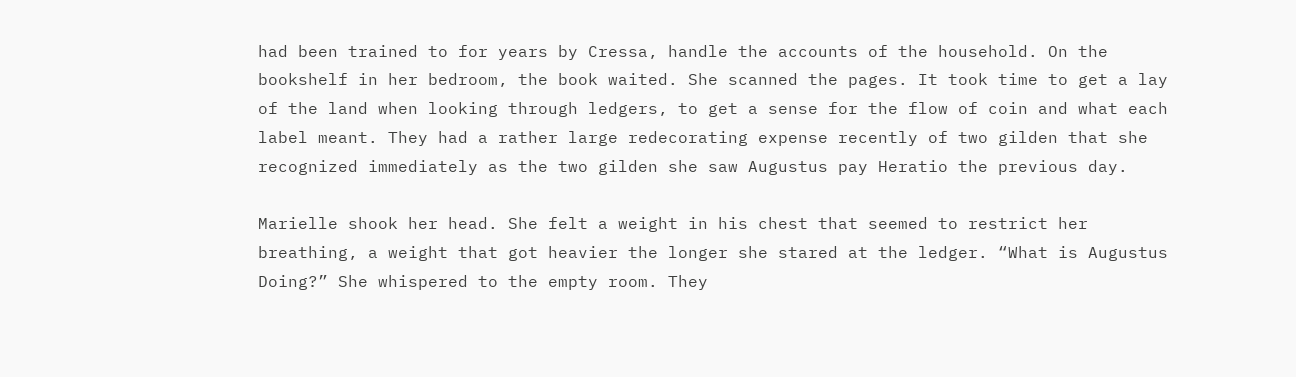had been trained to for years by Cressa, handle the accounts of the household. On the bookshelf in her bedroom, the book waited. She scanned the pages. It took time to get a lay of the land when looking through ledgers, to get a sense for the flow of coin and what each label meant. They had a rather large redecorating expense recently of two gilden that she recognized immediately as the two gilden she saw Augustus pay Heratio the previous day.

Marielle shook her head. She felt a weight in his chest that seemed to restrict her breathing, a weight that got heavier the longer she stared at the ledger. “What is Augustus Doing?” She whispered to the empty room. They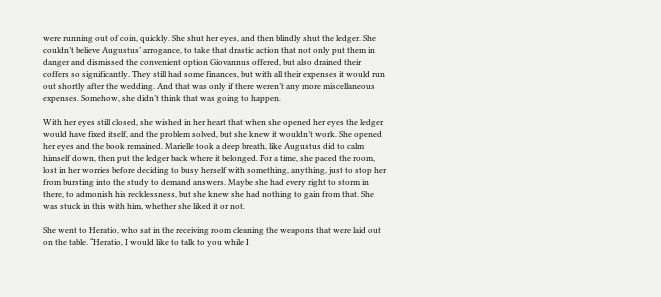were running out of coin, quickly. She shut her eyes, and then blindly shut the ledger. She couldn’t believe Augustus’ arrogance, to take that drastic action that not only put them in danger and dismissed the convenient option Giovannus offered, but also drained their coffers so significantly. They still had some finances, but with all their expenses it would run out shortly after the wedding. And that was only if there weren’t any more miscellaneous expenses. Somehow, she didn’t think that was going to happen.

With her eyes still closed, she wished in her heart that when she opened her eyes the ledger would have fixed itself, and the problem solved, but she knew it wouldn’t work. She opened her eyes and the book remained. Marielle took a deep breath, like Augustus did to calm himself down, then put the ledger back where it belonged. For a time, she paced the room, lost in her worries before deciding to busy herself with something, anything, just to stop her from bursting into the study to demand answers. Maybe she had every right to storm in there, to admonish his recklessness, but she knew she had nothing to gain from that. She was stuck in this with him, whether she liked it or not.

She went to Heratio, who sat in the receiving room cleaning the weapons that were laid out on the table. “Heratio, I would like to talk to you while I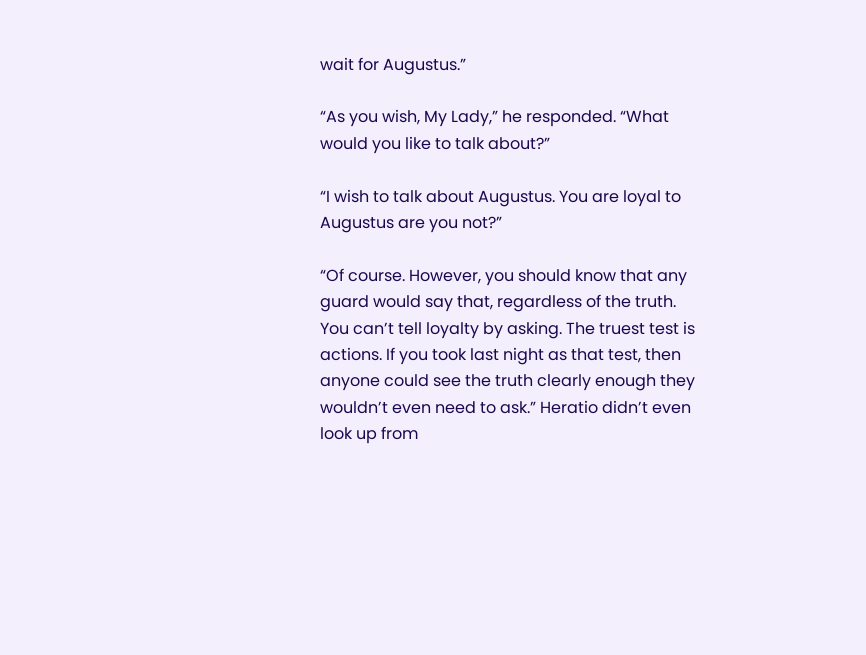wait for Augustus.”

“As you wish, My Lady,” he responded. “What would you like to talk about?”

“I wish to talk about Augustus. You are loyal to Augustus are you not?”

“Of course. However, you should know that any guard would say that, regardless of the truth. You can’t tell loyalty by asking. The truest test is actions. If you took last night as that test, then anyone could see the truth clearly enough they wouldn’t even need to ask.” Heratio didn’t even look up from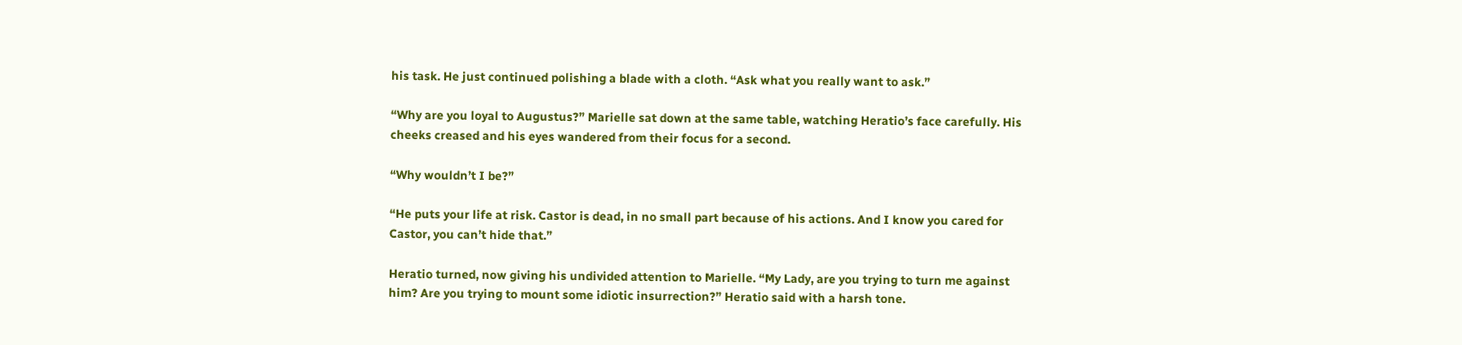his task. He just continued polishing a blade with a cloth. “Ask what you really want to ask.”

“Why are you loyal to Augustus?” Marielle sat down at the same table, watching Heratio’s face carefully. His cheeks creased and his eyes wandered from their focus for a second.

“Why wouldn’t I be?”

“He puts your life at risk. Castor is dead, in no small part because of his actions. And I know you cared for Castor, you can’t hide that.”

Heratio turned, now giving his undivided attention to Marielle. “My Lady, are you trying to turn me against him? Are you trying to mount some idiotic insurrection?” Heratio said with a harsh tone.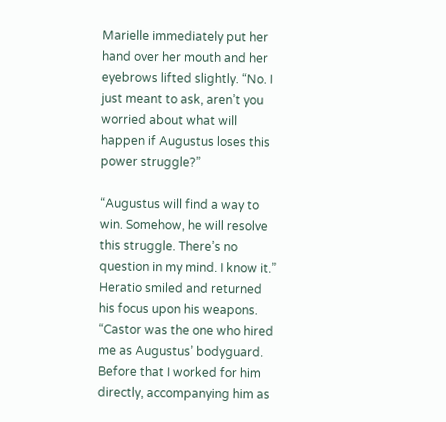Marielle immediately put her hand over her mouth and her eyebrows lifted slightly. “No. I just meant to ask, aren’t you worried about what will happen if Augustus loses this power struggle?”

“Augustus will find a way to win. Somehow, he will resolve this struggle. There’s no question in my mind. I know it.” Heratio smiled and returned his focus upon his weapons. “Castor was the one who hired me as Augustus’ bodyguard. Before that I worked for him directly, accompanying him as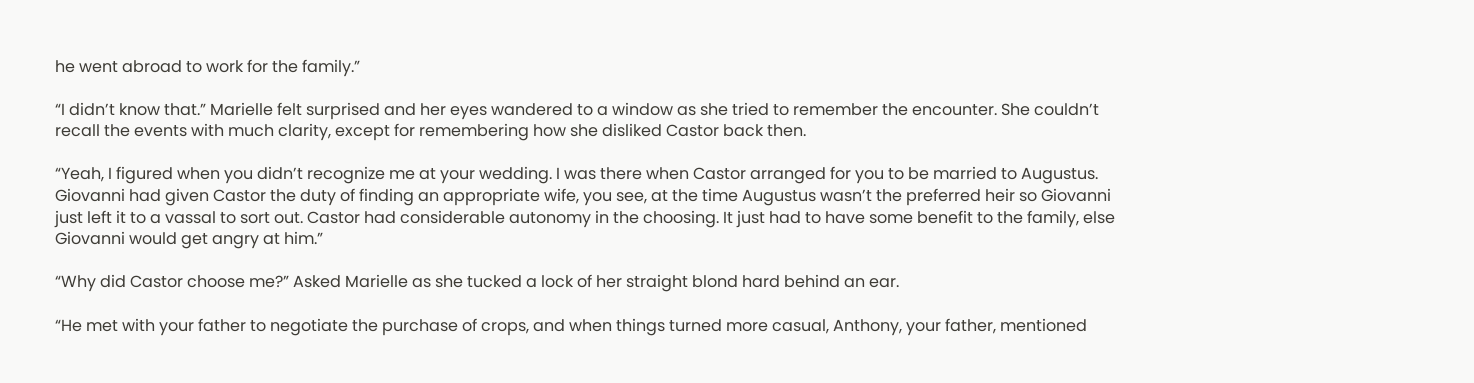he went abroad to work for the family.”

“I didn’t know that.” Marielle felt surprised and her eyes wandered to a window as she tried to remember the encounter. She couldn’t recall the events with much clarity, except for remembering how she disliked Castor back then.

“Yeah, I figured when you didn’t recognize me at your wedding. I was there when Castor arranged for you to be married to Augustus. Giovanni had given Castor the duty of finding an appropriate wife, you see, at the time Augustus wasn’t the preferred heir so Giovanni just left it to a vassal to sort out. Castor had considerable autonomy in the choosing. It just had to have some benefit to the family, else Giovanni would get angry at him.”

“Why did Castor choose me?” Asked Marielle as she tucked a lock of her straight blond hard behind an ear.

“He met with your father to negotiate the purchase of crops, and when things turned more casual, Anthony, your father, mentioned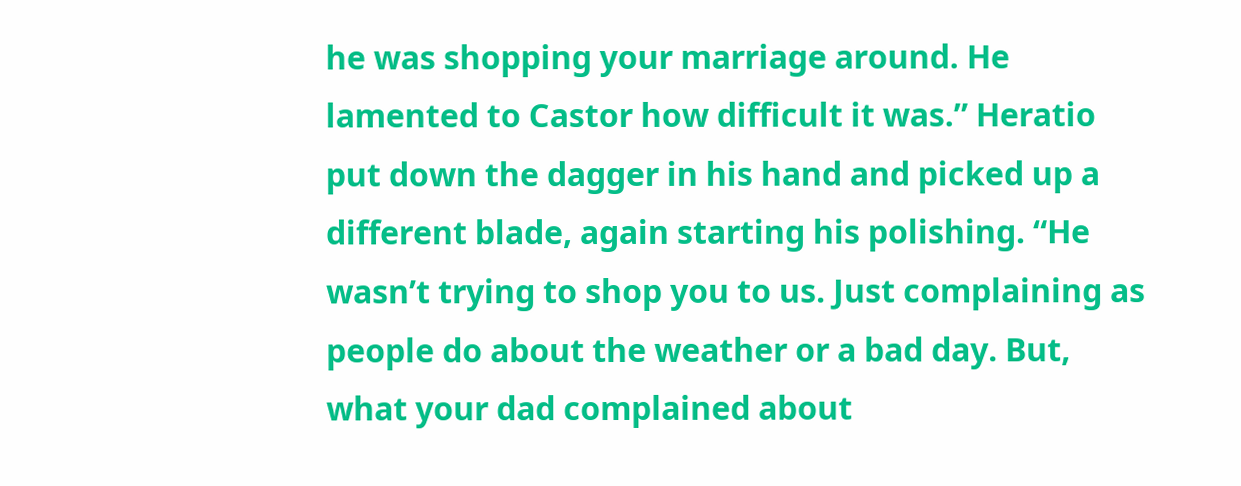he was shopping your marriage around. He lamented to Castor how difficult it was.” Heratio put down the dagger in his hand and picked up a different blade, again starting his polishing. “He wasn’t trying to shop you to us. Just complaining as people do about the weather or a bad day. But, what your dad complained about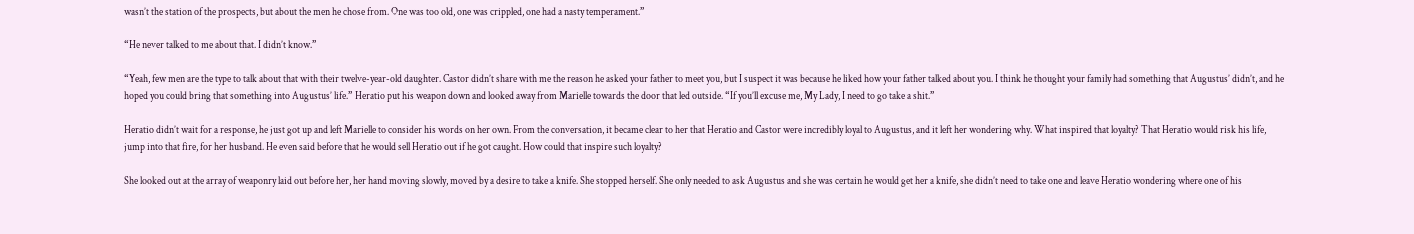wasn’t the station of the prospects, but about the men he chose from. One was too old, one was crippled, one had a nasty temperament.”

“He never talked to me about that. I didn’t know.”

“Yeah, few men are the type to talk about that with their twelve-year-old daughter. Castor didn’t share with me the reason he asked your father to meet you, but I suspect it was because he liked how your father talked about you. I think he thought your family had something that Augustus’ didn’t, and he hoped you could bring that something into Augustus’ life.” Heratio put his weapon down and looked away from Marielle towards the door that led outside. “If you’ll excuse me, My Lady, I need to go take a shit.”

Heratio didn’t wait for a response, he just got up and left Marielle to consider his words on her own. From the conversation, it became clear to her that Heratio and Castor were incredibly loyal to Augustus, and it left her wondering why. What inspired that loyalty? That Heratio would risk his life, jump into that fire, for her husband. He even said before that he would sell Heratio out if he got caught. How could that inspire such loyalty?

She looked out at the array of weaponry laid out before her, her hand moving slowly, moved by a desire to take a knife. She stopped herself. She only needed to ask Augustus and she was certain he would get her a knife, she didn’t need to take one and leave Heratio wondering where one of his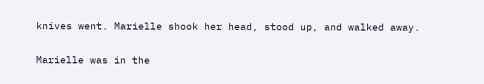knives went. Marielle shook her head, stood up, and walked away.

Marielle was in the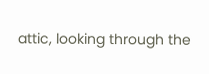attic, looking through the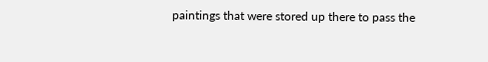paintings that were stored up there to pass the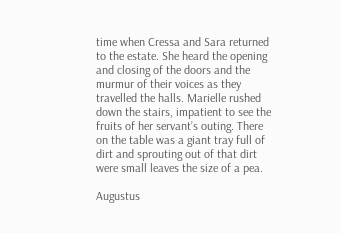time when Cressa and Sara returned to the estate. She heard the opening and closing of the doors and the murmur of their voices as they travelled the halls. Marielle rushed down the stairs, impatient to see the fruits of her servant’s outing. There on the table was a giant tray full of dirt and sprouting out of that dirt were small leaves the size of a pea.

Augustus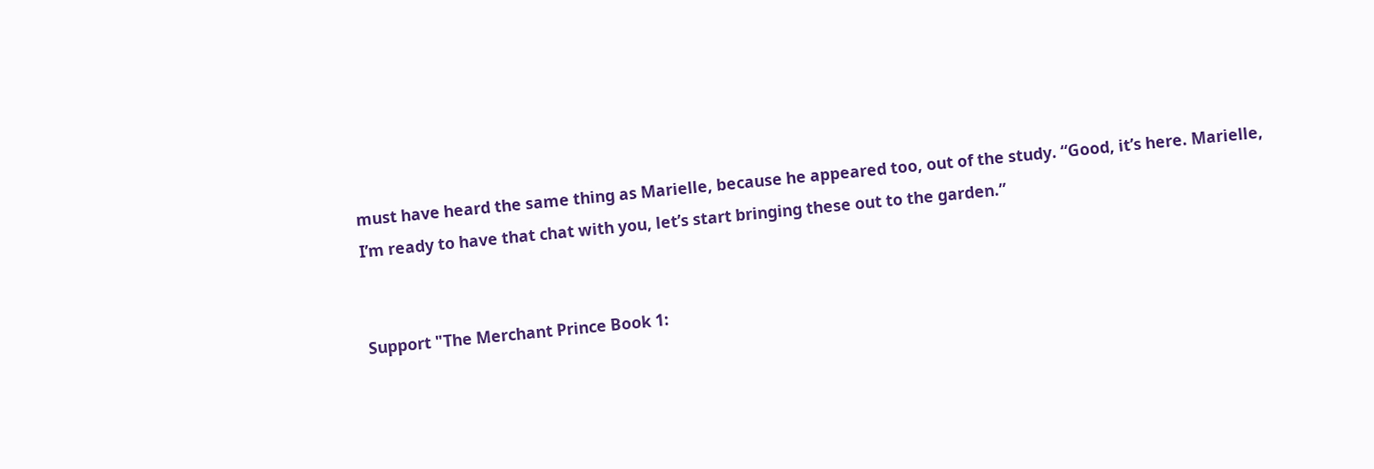must have heard the same thing as Marielle, because he appeared too, out of the study. “Good, it’s here. Marielle, I’m ready to have that chat with you, let’s start bringing these out to the garden.”


Support "The Merchant Prince Book 1: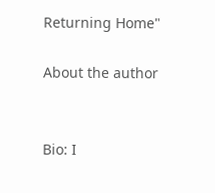Returning Home"

About the author


Bio: I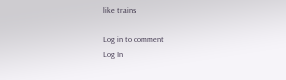like trains

Log in to comment
Log In